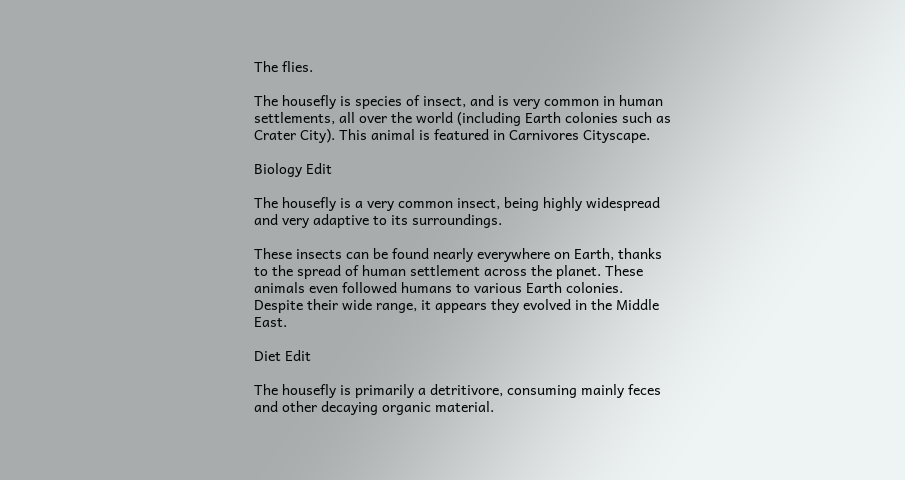The flies.

The housefly is species of insect, and is very common in human settlements, all over the world (including Earth colonies such as Crater City). This animal is featured in Carnivores Cityscape.

Biology Edit

The housefly is a very common insect, being highly widespread and very adaptive to its surroundings.

These insects can be found nearly everywhere on Earth, thanks to the spread of human settlement across the planet. These animals even followed humans to various Earth colonies. Despite their wide range, it appears they evolved in the Middle East.

Diet Edit

The housefly is primarily a detritivore, consuming mainly feces and other decaying organic material.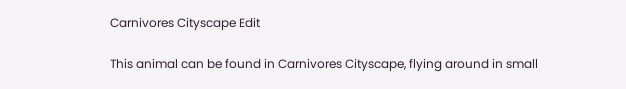Carnivores Cityscape Edit

This animal can be found in Carnivores Cityscape, flying around in small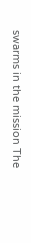swarms in the mission The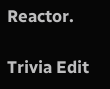Reactor.

Trivia Edit